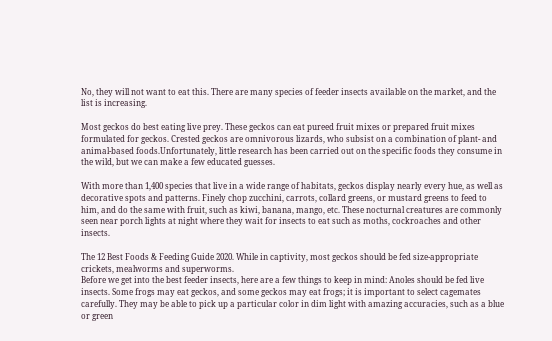No, they will not want to eat this. There are many species of feeder insects available on the market, and the list is increasing.

Most geckos do best eating live prey. These geckos can eat pureed fruit mixes or prepared fruit mixes formulated for geckos. Crested geckos are omnivorous lizards, who subsist on a combination of plant- and animal-based foods.Unfortunately, little research has been carried out on the specific foods they consume in the wild, but we can make a few educated guesses.

With more than 1,400 species that live in a wide range of habitats, geckos display nearly every hue, as well as decorative spots and patterns. Finely chop zucchini, carrots, collard greens, or mustard greens to feed to him, and do the same with fruit, such as kiwi, banana, mango, etc. These nocturnal creatures are commonly seen near porch lights at night where they wait for insects to eat such as moths, cockroaches and other insects.

The 12 Best Foods & Feeding Guide 2020. While in captivity, most geckos should be fed size-appropriate crickets, mealworms and superworms.
Before we get into the best feeder insects, here are a few things to keep in mind: Anoles should be fed live insects. Some frogs may eat geckos, and some geckos may eat frogs; it is important to select cagemates carefully. They may be able to pick up a particular color in dim light with amazing accuracies, such as a blue or green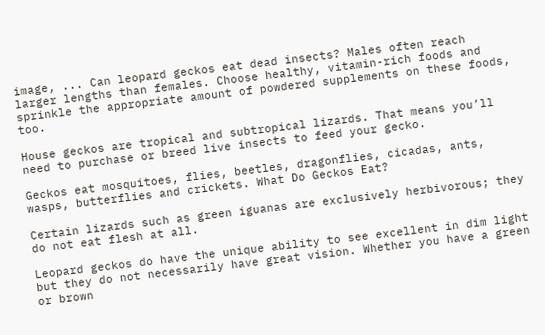image, ... Can leopard geckos eat dead insects? Males often reach larger lengths than females. Choose healthy, vitamin-rich foods and sprinkle the appropriate amount of powdered supplements on these foods, too.

House geckos are tropical and subtropical lizards. That means you’ll need to purchase or breed live insects to feed your gecko.

Geckos eat mosquitoes, flies, beetles, dragonflies, cicadas, ants, wasps, butterflies and crickets. What Do Geckos Eat?

Certain lizards such as green iguanas are exclusively herbivorous; they do not eat flesh at all.

Leopard geckos do have the unique ability to see excellent in dim light but they do not necessarily have great vision. Whether you have a green or brown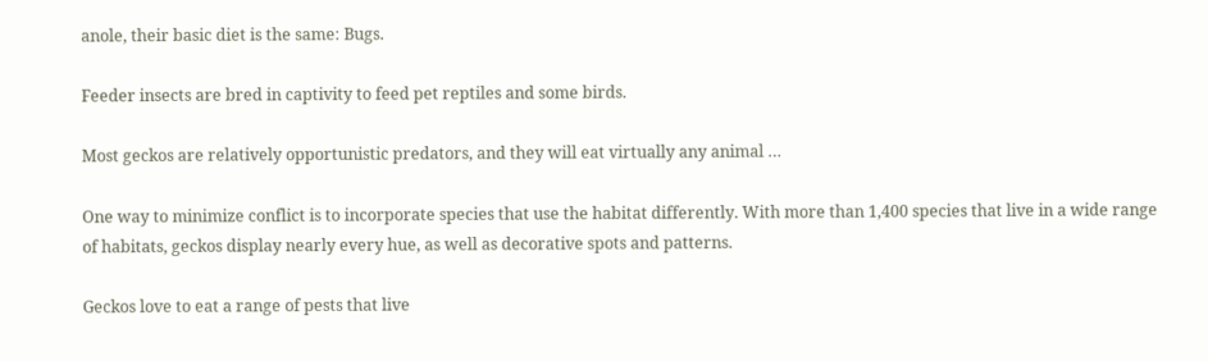anole, their basic diet is the same: Bugs.

Feeder insects are bred in captivity to feed pet reptiles and some birds.

Most geckos are relatively opportunistic predators, and they will eat virtually any animal …

One way to minimize conflict is to incorporate species that use the habitat differently. With more than 1,400 species that live in a wide range of habitats, geckos display nearly every hue, as well as decorative spots and patterns.

Geckos love to eat a range of pests that live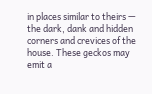in places similar to theirs — the dark, dank and hidden corners and crevices of the house. These geckos may emit a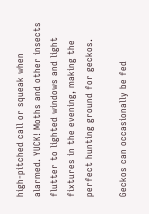high-pitched call or squeak when alarmed. YUCK! Moths and other insects flutter to lighted windows and light fixtures in the evening, making the perfect hunting ground for geckos.

Geckos can occasionally be fed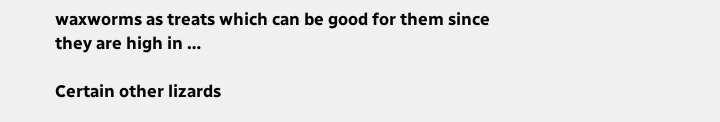waxworms as treats which can be good for them since they are high in …

Certain other lizards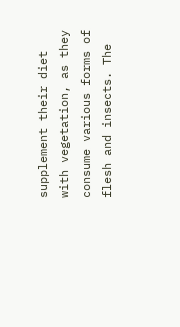supplement their diet with vegetation, as they consume various forms of flesh and insects. The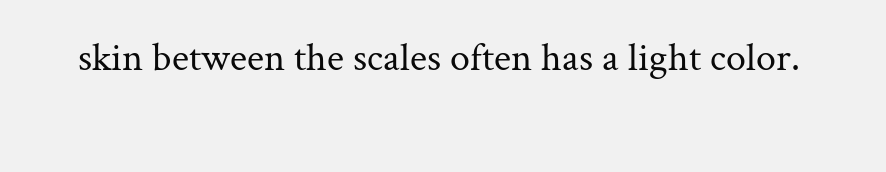skin between the scales often has a light color.